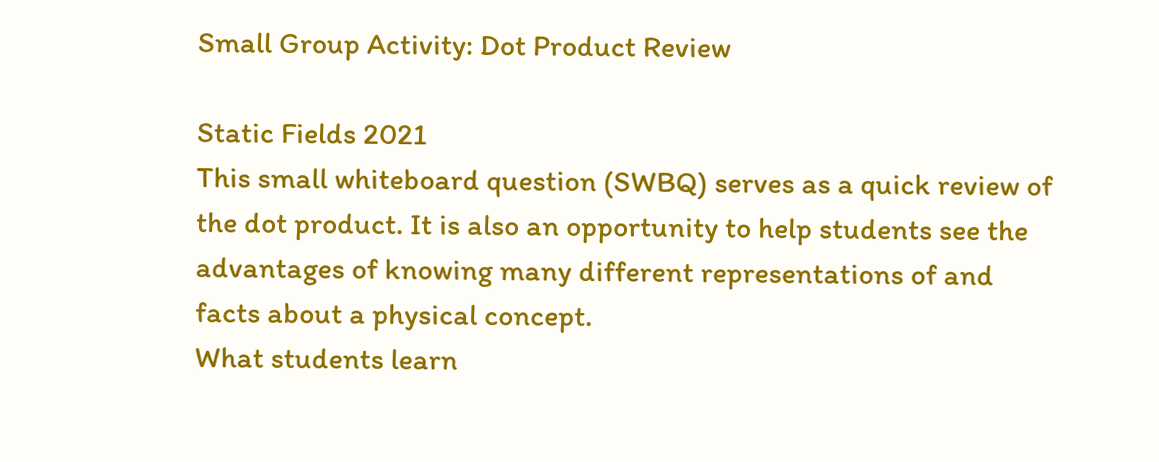Small Group Activity: Dot Product Review

Static Fields 2021
This small whiteboard question (SWBQ) serves as a quick review of the dot product. It is also an opportunity to help students see the advantages of knowing many different representations of and facts about a physical concept.
What students learn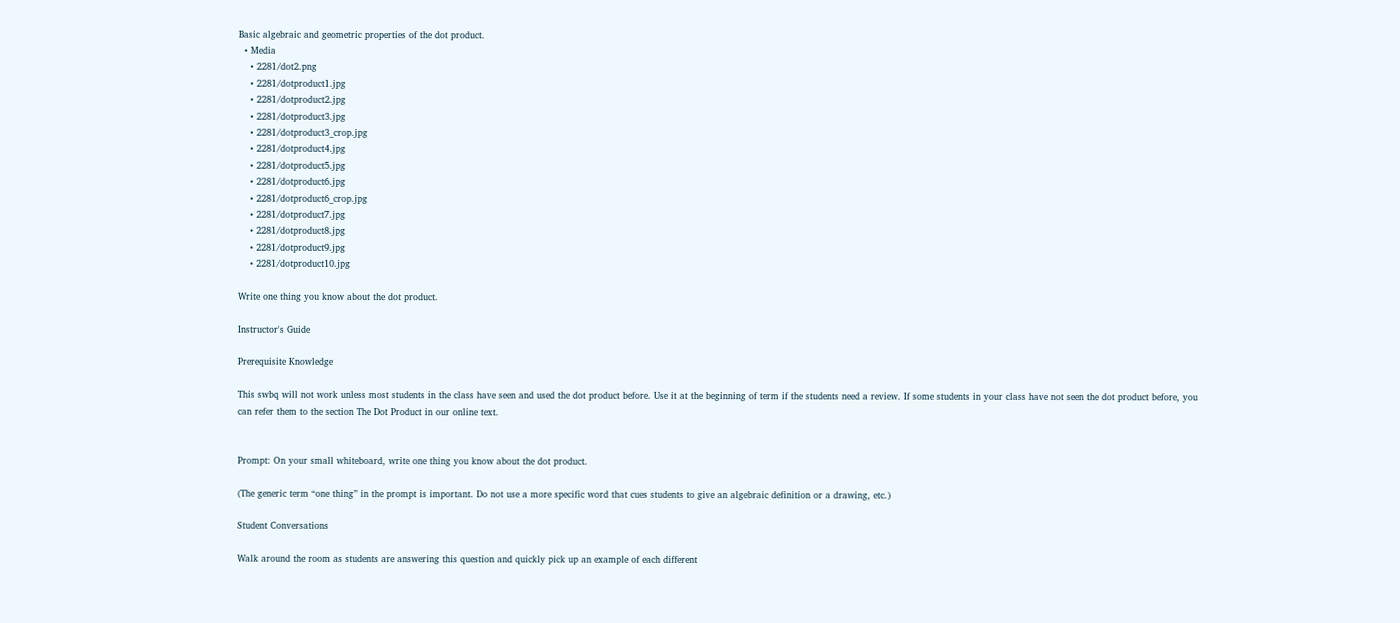Basic algebraic and geometric properties of the dot product.
  • Media
    • 2281/dot2.png
    • 2281/dotproduct1.jpg
    • 2281/dotproduct2.jpg
    • 2281/dotproduct3.jpg
    • 2281/dotproduct3_crop.jpg
    • 2281/dotproduct4.jpg
    • 2281/dotproduct5.jpg
    • 2281/dotproduct6.jpg
    • 2281/dotproduct6_crop.jpg
    • 2281/dotproduct7.jpg
    • 2281/dotproduct8.jpg
    • 2281/dotproduct9.jpg
    • 2281/dotproduct10.jpg

Write one thing you know about the dot product.

Instructor's Guide

Prerequisite Knowledge

This swbq will not work unless most students in the class have seen and used the dot product before. Use it at the beginning of term if the students need a review. If some students in your class have not seen the dot product before, you can refer them to the section The Dot Product in our online text.


Prompt: On your small whiteboard, write one thing you know about the dot product.

(The generic term “one thing” in the prompt is important. Do not use a more specific word that cues students to give an algebraic definition or a drawing, etc.)

Student Conversations

Walk around the room as students are answering this question and quickly pick up an example of each different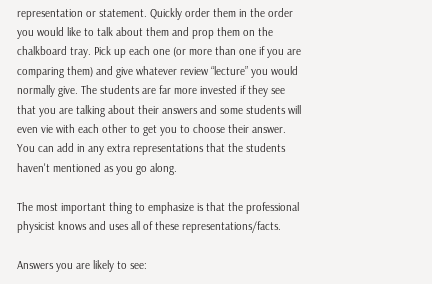representation or statement. Quickly order them in the order you would like to talk about them and prop them on the chalkboard tray. Pick up each one (or more than one if you are comparing them) and give whatever review “lecture” you would normally give. The students are far more invested if they see that you are talking about their answers and some students will even vie with each other to get you to choose their answer. You can add in any extra representations that the students haven't mentioned as you go along.

The most important thing to emphasize is that the professional physicist knows and uses all of these representations/facts.

Answers you are likely to see: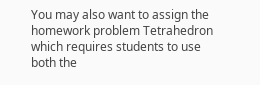You may also want to assign the homework problem Tetrahedron which requires students to use both the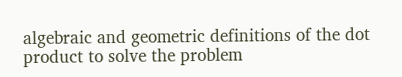algebraic and geometric definitions of the dot product to solve the problem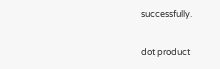successfully.

dot product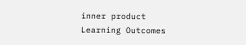inner product
Learning Outcomes